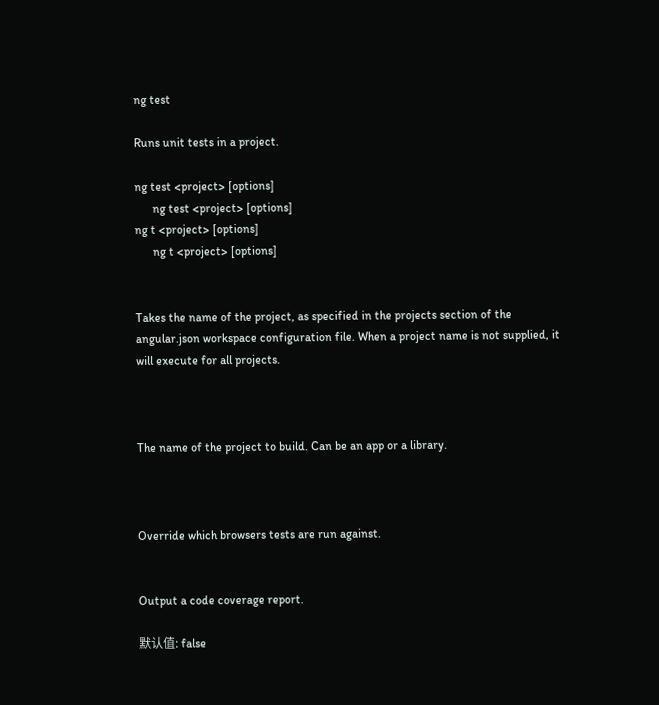ng test

Runs unit tests in a project.

ng test <project> [options]
      ng test <project> [options]
ng t <project> [options]
      ng t <project> [options]


Takes the name of the project, as specified in the projects section of the angular.json workspace configuration file. When a project name is not supplied, it will execute for all projects.



The name of the project to build. Can be an app or a library.



Override which browsers tests are run against.


Output a code coverage report.

默认值: false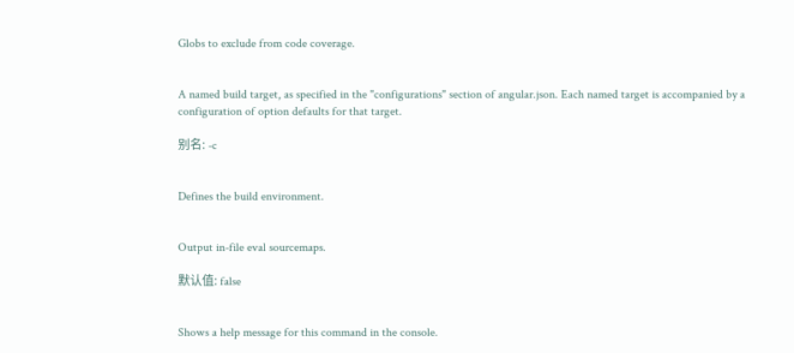Globs to exclude from code coverage.


A named build target, as specified in the "configurations" section of angular.json. Each named target is accompanied by a configuration of option defaults for that target.

别名: -c


Defines the build environment.


Output in-file eval sourcemaps.

默认值: false


Shows a help message for this command in the console.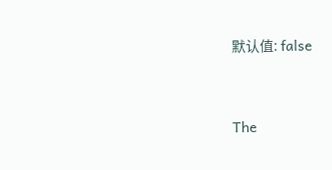默认值: false


The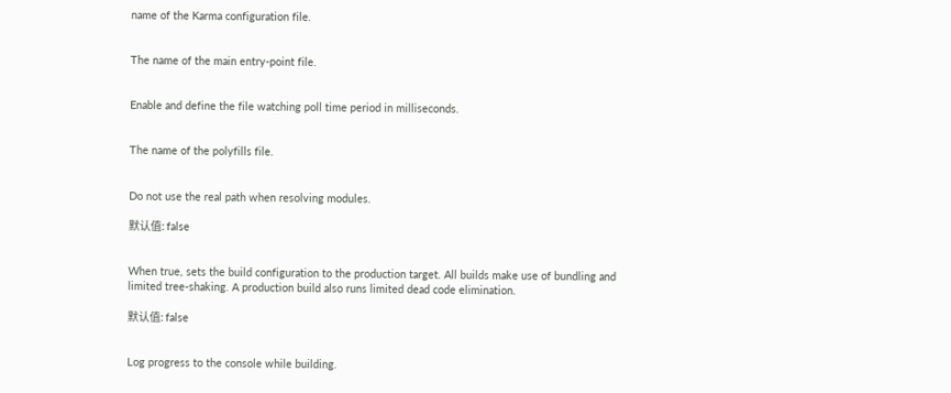name of the Karma configuration file.


The name of the main entry-point file.


Enable and define the file watching poll time period in milliseconds.


The name of the polyfills file.


Do not use the real path when resolving modules.

默认值: false


When true, sets the build configuration to the production target. All builds make use of bundling and limited tree-shaking. A production build also runs limited dead code elimination.

默认值: false


Log progress to the console while building.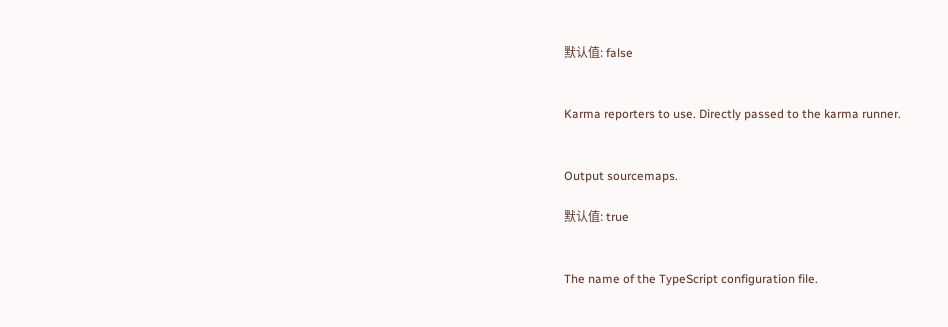默认值: false


Karma reporters to use. Directly passed to the karma runner.


Output sourcemaps.

默认值: true


The name of the TypeScript configuration file.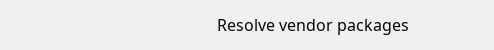Resolve vendor packages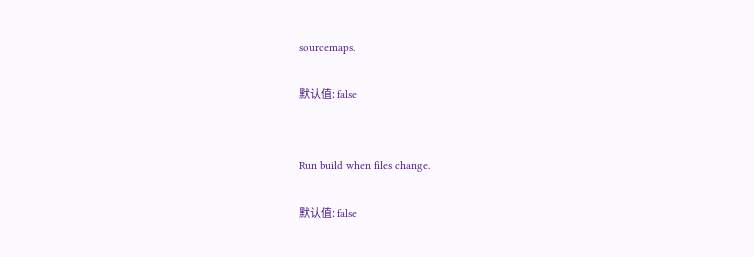sourcemaps.

默认值: false


Run build when files change.

默认值: false